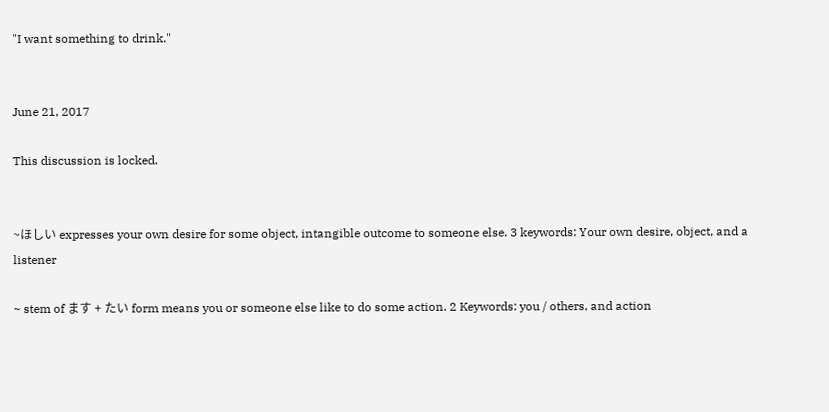"I want something to drink."


June 21, 2017

This discussion is locked.


~ほしい expresses your own desire for some object, intangible outcome to someone else. 3 keywords: Your own desire, object, and a listener

~ stem of ます + たい form means you or someone else like to do some action. 2 Keywords: you / others, and action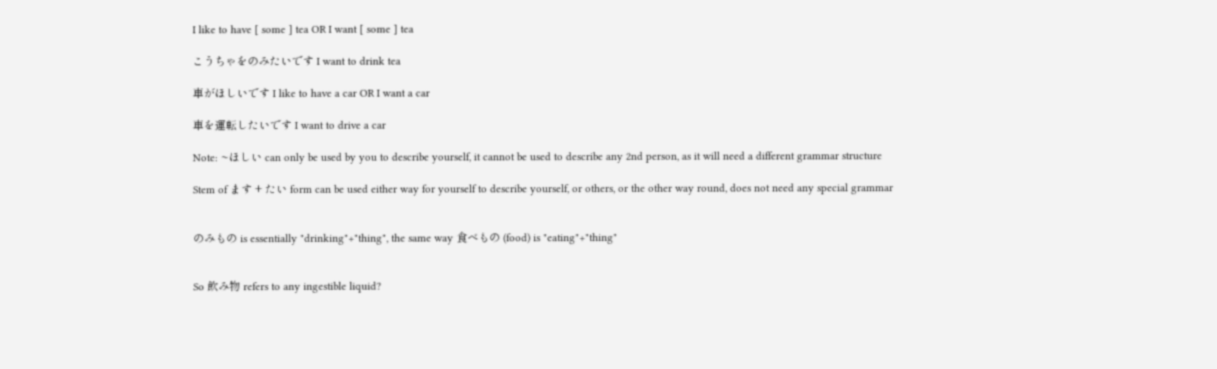I like to have [ some ] tea OR I want [ some ] tea

こうちゃをのみたいです I want to drink tea

車がほしいです I like to have a car OR I want a car

車を運転したいです I want to drive a car

Note: ~ほしい can only be used by you to describe yourself, it cannot be used to describe any 2nd person, as it will need a different grammar structure

Stem of ます + たい form can be used either way for yourself to describe yourself, or others, or the other way round, does not need any special grammar


のみもの is essentially "drinking"+"thing", the same way 食べもの (food) is "eating"+"thing"


So 飲み物 refers to any ingestible liquid?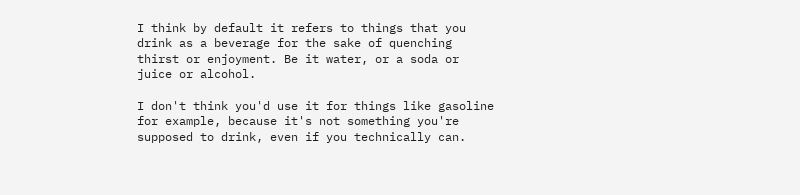I think by default it refers to things that you drink as a beverage for the sake of quenching thirst or enjoyment. Be it water, or a soda or juice or alcohol.

I don't think you'd use it for things like gasoline for example, because it's not something you're supposed to drink, even if you technically can.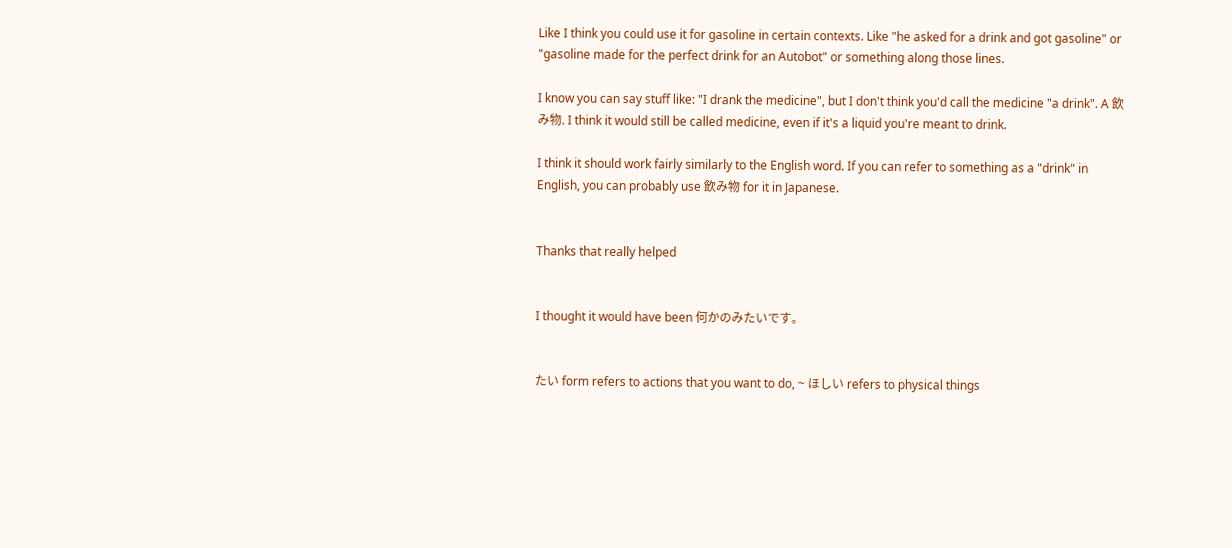Like I think you could use it for gasoline in certain contexts. Like "he asked for a drink and got gasoline" or "gasoline made for the perfect drink for an Autobot" or something along those lines.

I know you can say stuff like: "I drank the medicine", but I don't think you'd call the medicine "a drink". A 飲み物. I think it would still be called medicine, even if it's a liquid you're meant to drink.

I think it should work fairly similarly to the English word. If you can refer to something as a "drink" in English, you can probably use 飲み物 for it in Japanese.


Thanks that really helped


I thought it would have been 何かのみたいです。


たい form refers to actions that you want to do, ~ ほしい refers to physical things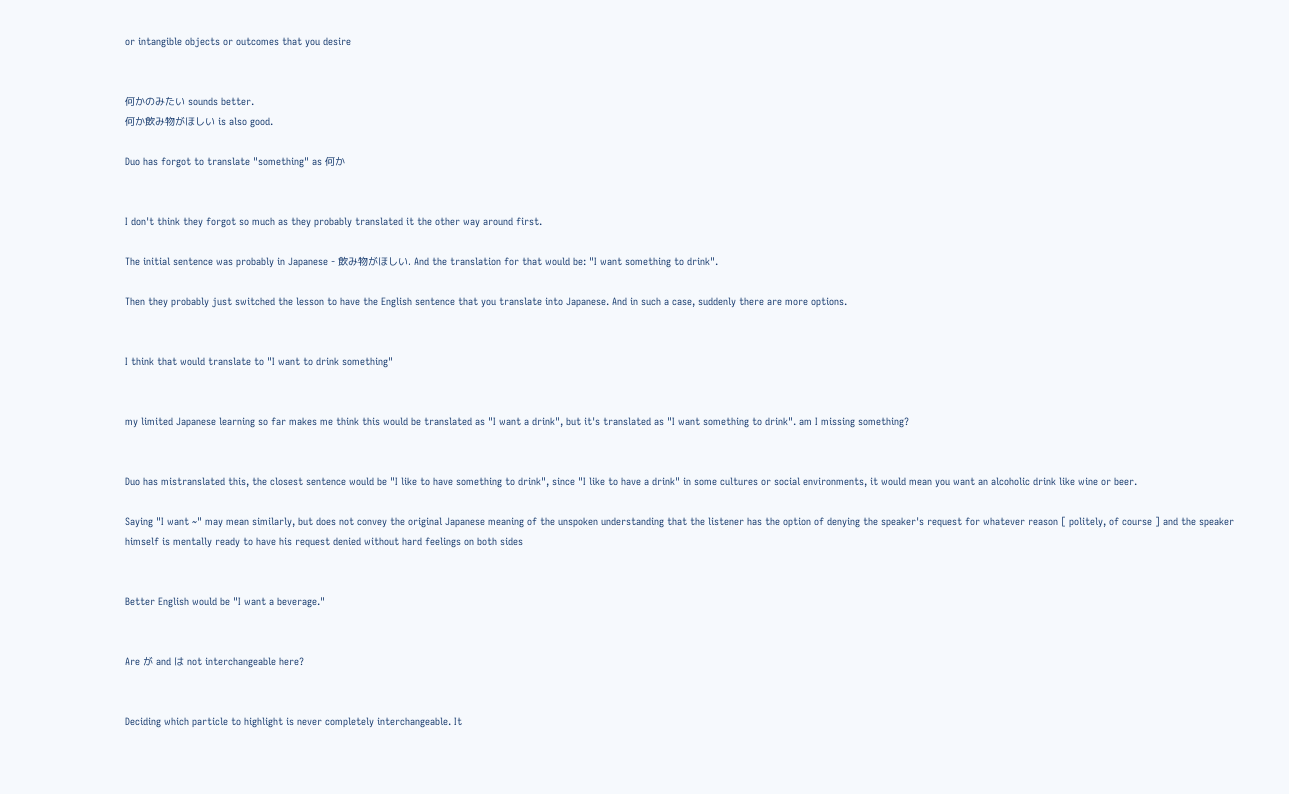or intangible objects or outcomes that you desire


何かのみたい sounds better.
何か飲み物がほしい is also good.

Duo has forgot to translate "something" as 何か


I don't think they forgot so much as they probably translated it the other way around first.

The initial sentence was probably in Japanese - 飲み物がほしい. And the translation for that would be: "I want something to drink".

Then they probably just switched the lesson to have the English sentence that you translate into Japanese. And in such a case, suddenly there are more options.


I think that would translate to "I want to drink something"


my limited Japanese learning so far makes me think this would be translated as "I want a drink", but it's translated as "I want something to drink". am I missing something?


Duo has mistranslated this, the closest sentence would be "I like to have something to drink", since "I like to have a drink" in some cultures or social environments, it would mean you want an alcoholic drink like wine or beer.

Saying "I want ~" may mean similarly, but does not convey the original Japanese meaning of the unspoken understanding that the listener has the option of denying the speaker's request for whatever reason [ politely, of course ] and the speaker himself is mentally ready to have his request denied without hard feelings on both sides


Better English would be "I want a beverage."


Are が and は not interchangeable here?


Deciding which particle to highlight is never completely interchangeable. It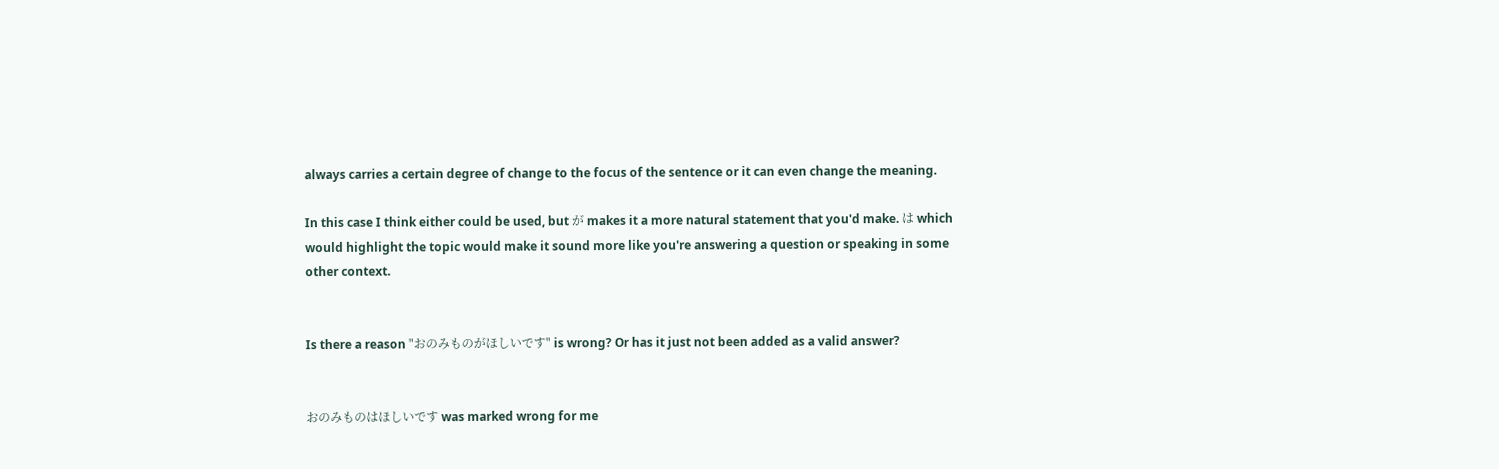always carries a certain degree of change to the focus of the sentence or it can even change the meaning.

In this case I think either could be used, but が makes it a more natural statement that you'd make. は which would highlight the topic would make it sound more like you're answering a question or speaking in some other context.


Is there a reason "おのみものがほしいです" is wrong? Or has it just not been added as a valid answer?


おのみものはほしいです was marked wrong for me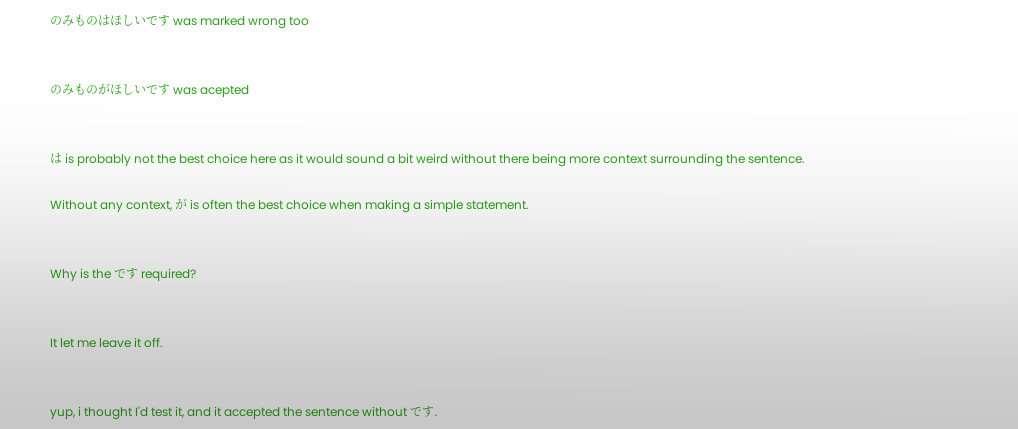のみものはほしいです was marked wrong too


のみものがほしいです was acepted


は is probably not the best choice here as it would sound a bit weird without there being more context surrounding the sentence.

Without any context, が is often the best choice when making a simple statement.


Why is the です required?


It let me leave it off.


yup, i thought I'd test it, and it accepted the sentence without です.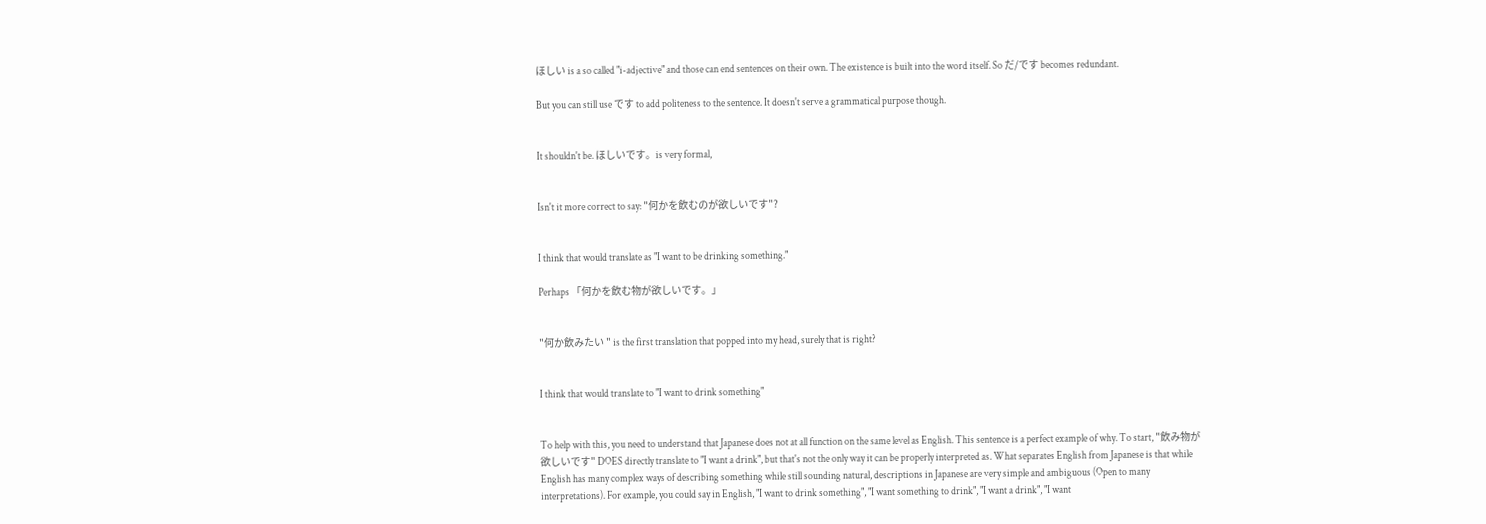ほしい is a so called "i-adjective" and those can end sentences on their own. The existence is built into the word itself. So だ/です becomes redundant.

But you can still use です to add politeness to the sentence. It doesn't serve a grammatical purpose though.


It shouldn't be. ほしいです。is very formal,


Isn't it more correct to say: "何かを飲むのが欲しいです"?


I think that would translate as "I want to be drinking something."

Perhaps 「何かを飲む物が欲しいです。」


"何か飲みたい " is the first translation that popped into my head, surely that is right?


I think that would translate to "I want to drink something"


To help with this, you need to understand that Japanese does not at all function on the same level as English. This sentence is a perfect example of why. To start, "飲み物が欲しいです" DOES directly translate to "I want a drink", but that's not the only way it can be properly interpreted as. What separates English from Japanese is that while English has many complex ways of describing something while still sounding natural, descriptions in Japanese are very simple and ambiguous (Open to many interpretations). For example, you could say in English, "I want to drink something", "I want something to drink", "I want a drink", "I want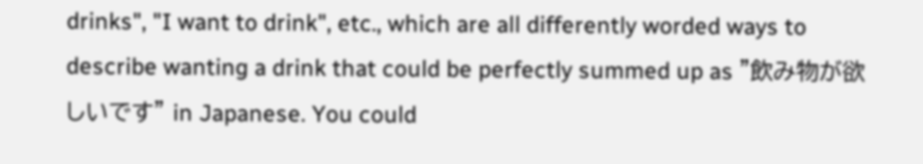drinks", "I want to drink", etc., which are all differently worded ways to describe wanting a drink that could be perfectly summed up as "飲み物が欲しいです" in Japanese. You could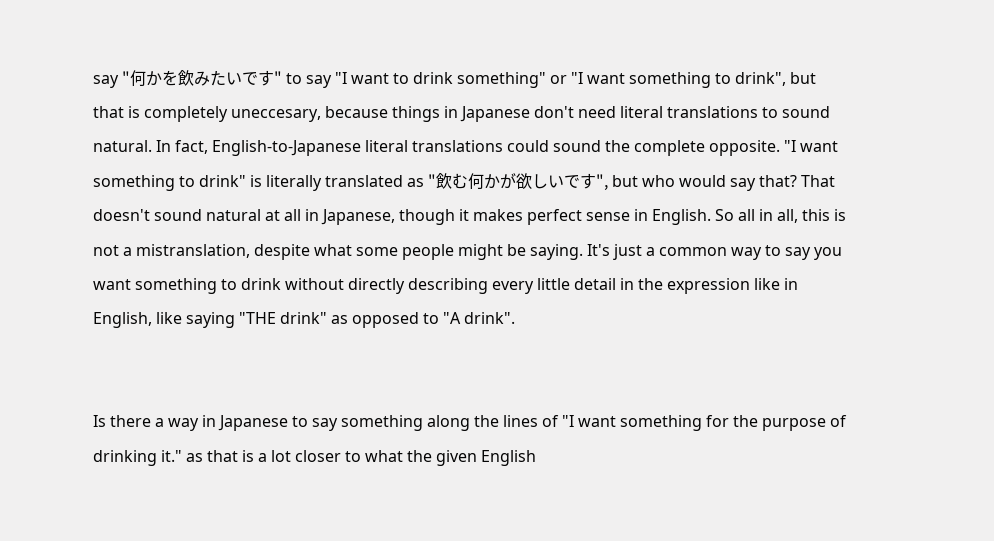say "何かを飲みたいです" to say "I want to drink something" or "I want something to drink", but that is completely uneccesary, because things in Japanese don't need literal translations to sound natural. In fact, English-to-Japanese literal translations could sound the complete opposite. "I want something to drink" is literally translated as "飲む何かが欲しいです", but who would say that? That doesn't sound natural at all in Japanese, though it makes perfect sense in English. So all in all, this is not a mistranslation, despite what some people might be saying. It's just a common way to say you want something to drink without directly describing every little detail in the expression like in English, like saying "THE drink" as opposed to "A drink".


Is there a way in Japanese to say something along the lines of "I want something for the purpose of drinking it." as that is a lot closer to what the given English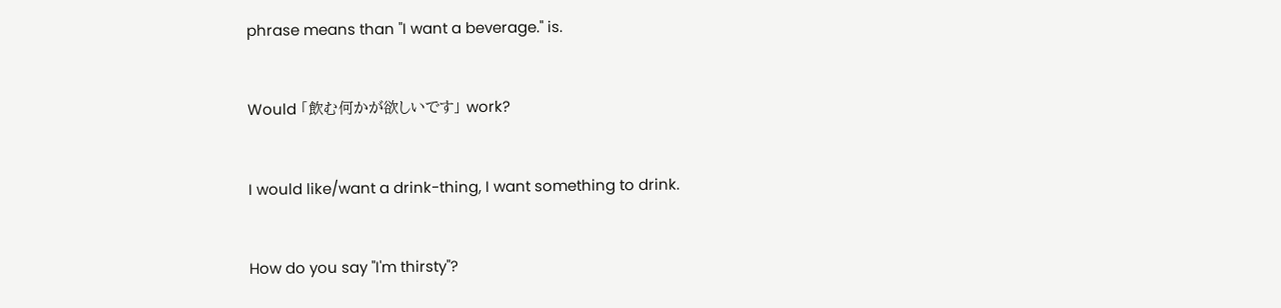phrase means than "I want a beverage." is.


Would 「飲む何かが欲しいです」 work?


I would like/want a drink-thing, I want something to drink.


How do you say "I'm thirsty"?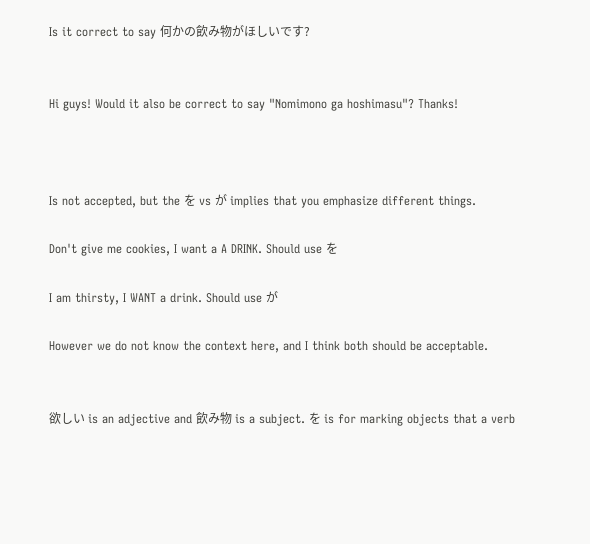Is it correct to say 何かの飲み物がほしいです?


Hi guys! Would it also be correct to say "Nomimono ga hoshimasu"? Thanks!



Is not accepted, but the を vs が implies that you emphasize different things.

Don't give me cookies, I want a A DRINK. Should use を

I am thirsty, I WANT a drink. Should use が

However we do not know the context here, and I think both should be acceptable.


欲しい is an adjective and 飲み物 is a subject. を is for marking objects that a verb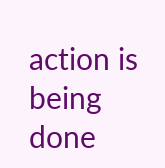action is being done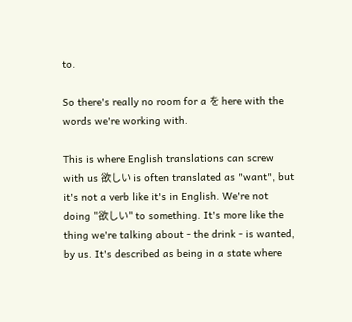to.

So there's really no room for a を here with the words we're working with.

This is where English translations can screw with us 欲しい is often translated as "want", but it's not a verb like it's in English. We're not doing "欲しい" to something. It's more like the thing we're talking about - the drink - is wanted, by us. It's described as being in a state where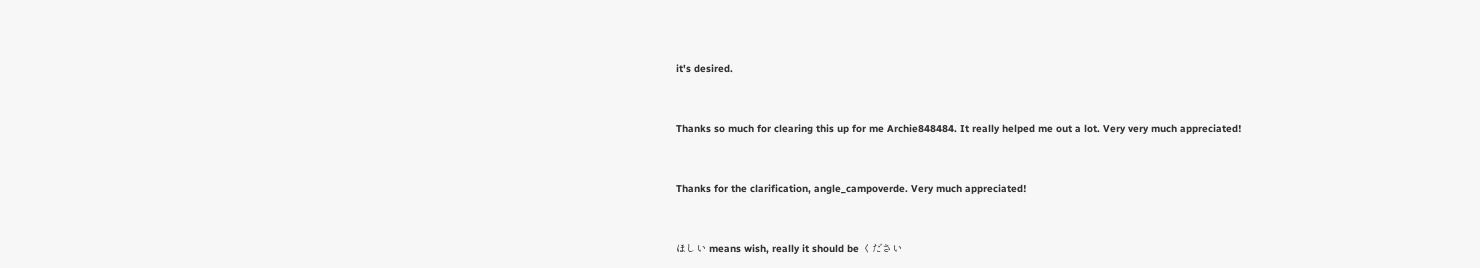it's desired.


Thanks so much for clearing this up for me Archie848484. It really helped me out a lot. Very very much appreciated!


Thanks for the clarification, angle_campoverde. Very much appreciated!


ほしい means wish, really it should be ください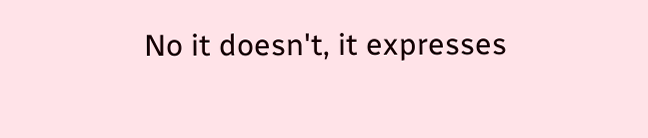No it doesn't, it expresses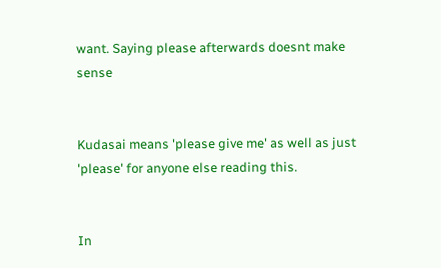want. Saying please afterwards doesnt make sense


Kudasai means 'please give me' as well as just 'please' for anyone else reading this.


In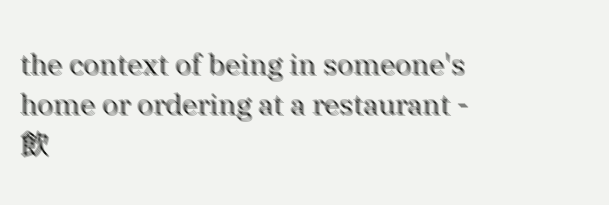the context of being in someone's home or ordering at a restaurant - 飲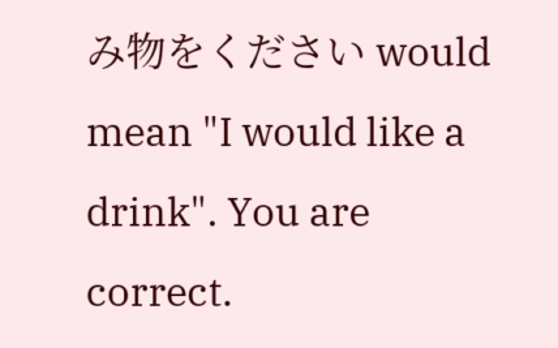み物をください would mean "I would like a drink". You are correct.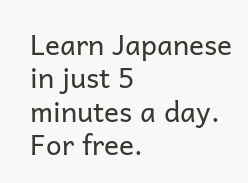Learn Japanese in just 5 minutes a day. For free.